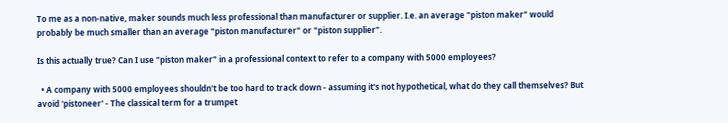To me as a non-native, maker sounds much less professional than manufacturer or supplier. I.e. an average "piston maker" would probably be much smaller than an average "piston manufacturer" or "piston supplier".

Is this actually true? Can I use "piston maker" in a professional context to refer to a company with 5000 employees?

  • A company with 5000 employees shouldn't be too hard to track down - assuming it's not hypothetical, what do they call themselves? But avoid 'pistoneer' - The classical term for a trumpet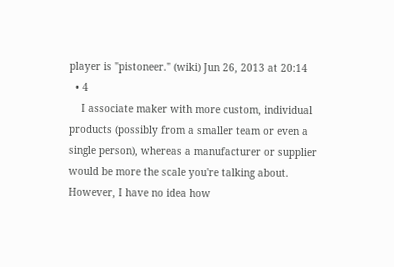player is "pistoneer." (wiki) Jun 26, 2013 at 20:14
  • 4
    I associate maker with more custom, individual products (possibly from a smaller team or even a single person), whereas a manufacturer or supplier would be more the scale you're talking about. However, I have no idea how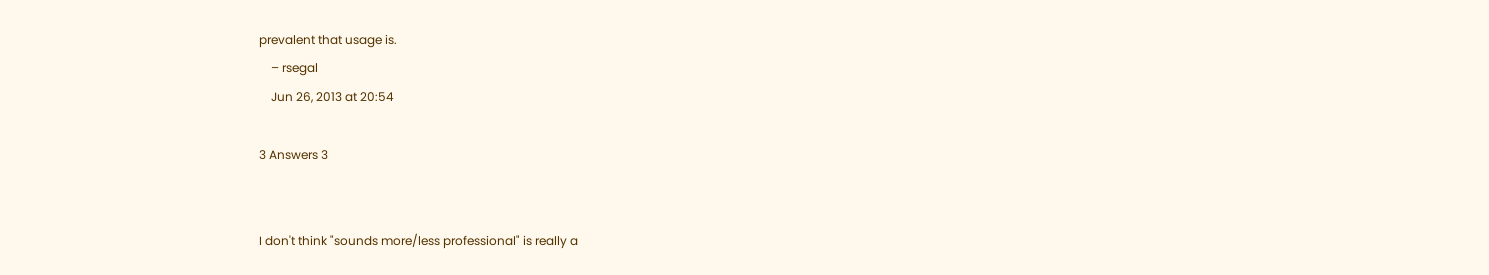prevalent that usage is.
    – rsegal
    Jun 26, 2013 at 20:54

3 Answers 3


I don't think "sounds more/less professional" is really a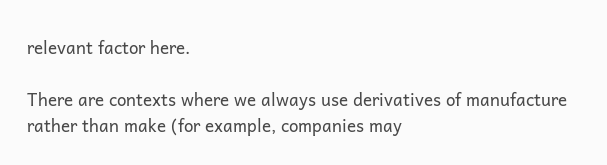relevant factor here.

There are contexts where we always use derivatives of manufacture rather than make (for example, companies may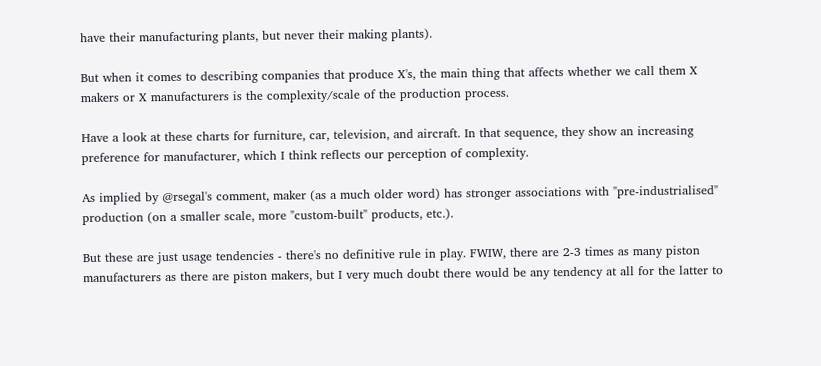have their manufacturing plants, but never their making plants).

But when it comes to describing companies that produce X's, the main thing that affects whether we call them X makers or X manufacturers is the complexity/scale of the production process.

Have a look at these charts for furniture, car, television, and aircraft. In that sequence, they show an increasing preference for manufacturer, which I think reflects our perception of complexity.

As implied by @rsegal's comment, maker (as a much older word) has stronger associations with "pre-industrialised" production (on a smaller scale, more "custom-built" products, etc.).

But these are just usage tendencies - there's no definitive rule in play. FWIW, there are 2-3 times as many piston manufacturers as there are piston makers, but I very much doubt there would be any tendency at all for the latter to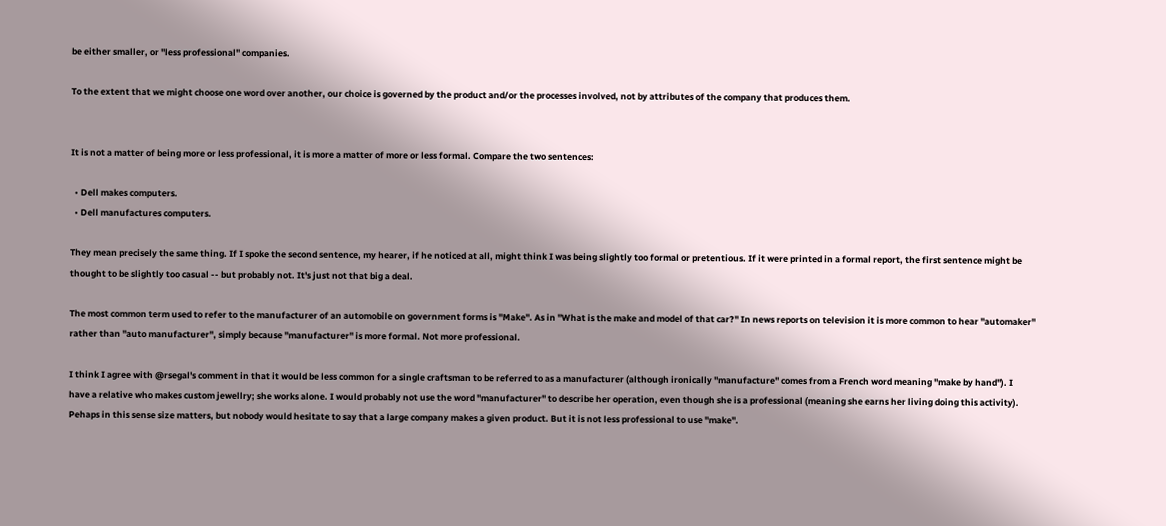be either smaller, or "less professional" companies.

To the extent that we might choose one word over another, our choice is governed by the product and/or the processes involved, not by attributes of the company that produces them.


It is not a matter of being more or less professional, it is more a matter of more or less formal. Compare the two sentences:

  • Dell makes computers.
  • Dell manufactures computers.

They mean precisely the same thing. If I spoke the second sentence, my hearer, if he noticed at all, might think I was being slightly too formal or pretentious. If it were printed in a formal report, the first sentence might be thought to be slightly too casual -- but probably not. It's just not that big a deal.

The most common term used to refer to the manufacturer of an automobile on government forms is "Make". As in "What is the make and model of that car?" In news reports on television it is more common to hear "automaker" rather than "auto manufacturer", simply because "manufacturer" is more formal. Not more professional.

I think I agree with @rsegal's comment in that it would be less common for a single craftsman to be referred to as a manufacturer (although ironically "manufacture" comes from a French word meaning "make by hand"). I have a relative who makes custom jewellry; she works alone. I would probably not use the word "manufacturer" to describe her operation, even though she is a professional (meaning she earns her living doing this activity). Pehaps in this sense size matters, but nobody would hesitate to say that a large company makes a given product. But it is not less professional to use "make".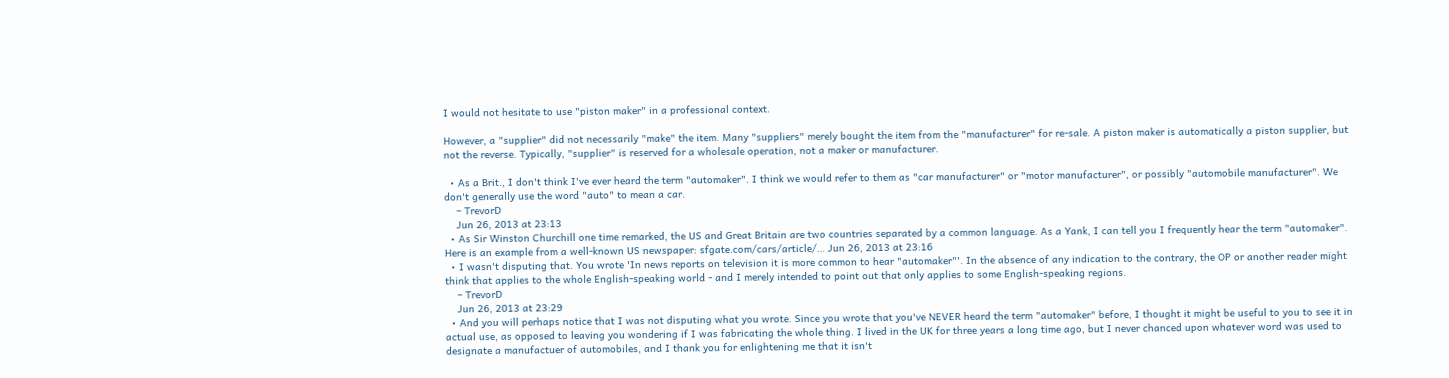I would not hesitate to use "piston maker" in a professional context.

However, a "supplier" did not necessarily "make" the item. Many "suppliers" merely bought the item from the "manufacturer" for re-sale. A piston maker is automatically a piston supplier, but not the reverse. Typically, "supplier" is reserved for a wholesale operation, not a maker or manufacturer.

  • As a Brit., I don't think I've ever heard the term "automaker". I think we would refer to them as "car manufacturer" or "motor manufacturer", or possibly "automobile manufacturer". We don't generally use the word "auto" to mean a car.
    – TrevorD
    Jun 26, 2013 at 23:13
  • As Sir Winston Churchill one time remarked, the US and Great Britain are two countries separated by a common language. As a Yank, I can tell you I frequently hear the term "automaker". Here is an example from a well-known US newspaper: sfgate.com/cars/article/… Jun 26, 2013 at 23:16
  • I wasn't disputing that. You wrote 'In news reports on television it is more common to hear "automaker"'. In the absence of any indication to the contrary, the OP or another reader might think that applies to the whole English-speaking world - and I merely intended to point out that only applies to some English-speaking regions.
    – TrevorD
    Jun 26, 2013 at 23:29
  • And you will perhaps notice that I was not disputing what you wrote. Since you wrote that you've NEVER heard the term "automaker" before, I thought it might be useful to you to see it in actual use, as opposed to leaving you wondering if I was fabricating the whole thing. I lived in the UK for three years a long time ago, but I never chanced upon whatever word was used to designate a manufactuer of automobiles, and I thank you for enlightening me that it isn't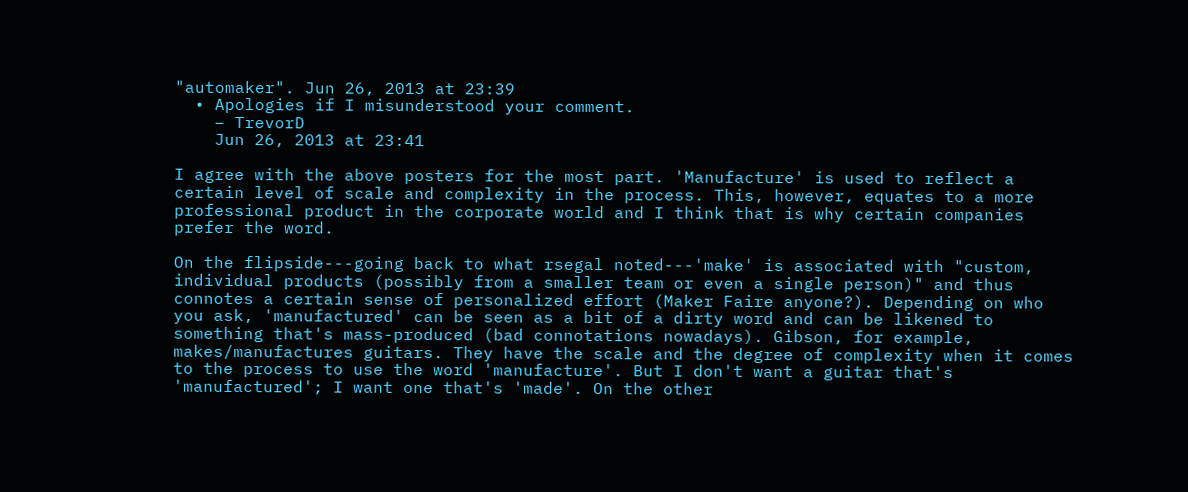"automaker". Jun 26, 2013 at 23:39
  • Apologies if I misunderstood your comment.
    – TrevorD
    Jun 26, 2013 at 23:41

I agree with the above posters for the most part. 'Manufacture' is used to reflect a certain level of scale and complexity in the process. This, however, equates to a more professional product in the corporate world and I think that is why certain companies prefer the word.

On the flipside---going back to what rsegal noted---'make' is associated with "custom, individual products (possibly from a smaller team or even a single person)" and thus connotes a certain sense of personalized effort (Maker Faire anyone?). Depending on who you ask, 'manufactured' can be seen as a bit of a dirty word and can be likened to something that's mass-produced (bad connotations nowadays). Gibson, for example, makes/manufactures guitars. They have the scale and the degree of complexity when it comes to the process to use the word 'manufacture'. But I don't want a guitar that's 'manufactured'; I want one that's 'made'. On the other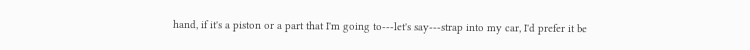hand, if it's a piston or a part that I'm going to---let's say---strap into my car, I'd prefer it be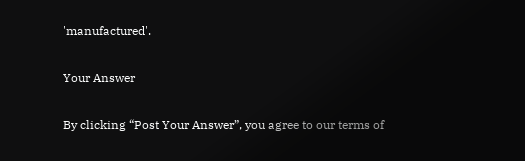'manufactured'.

Your Answer

By clicking “Post Your Answer”, you agree to our terms of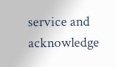service and acknowledge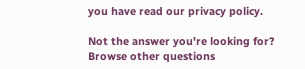you have read our privacy policy.

Not the answer you're looking for? Browse other questions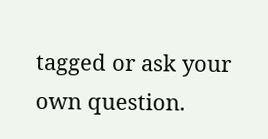tagged or ask your own question.